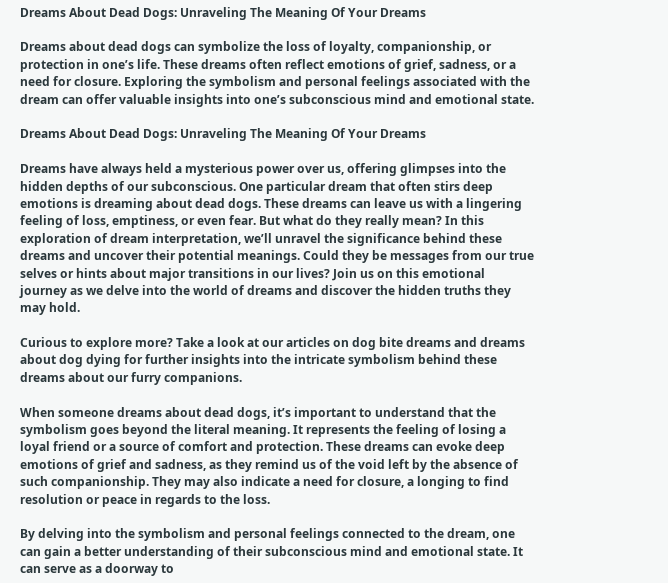Dreams About Dead Dogs: Unraveling The Meaning Of Your Dreams

Dreams about dead dogs can symbolize the loss of loyalty, companionship, or protection in one’s life. These dreams often reflect emotions of grief, sadness, or a need for closure. Exploring the symbolism and personal feelings associated with the dream can offer valuable insights into one’s subconscious mind and emotional state.

Dreams About Dead Dogs: Unraveling The Meaning Of Your Dreams

Dreams have always held a mysterious power over us, offering glimpses into the hidden depths of our subconscious. One particular dream that often stirs deep emotions is dreaming about dead dogs. These dreams can leave us with a lingering feeling of loss, emptiness, or even fear. But what do they really mean? In this exploration of dream interpretation, we’ll unravel the significance behind these dreams and uncover their potential meanings. Could they be messages from our true selves or hints about major transitions in our lives? Join us on this emotional journey as we delve into the world of dreams and discover the hidden truths they may hold.

Curious to explore more? Take a look at our articles on dog bite dreams and dreams about dog dying for further insights into the intricate symbolism behind these dreams about our furry companions.

When someone dreams about dead dogs, it’s important to understand that the symbolism goes beyond the literal meaning. It represents the feeling of losing a loyal friend or a source of comfort and protection. These dreams can evoke deep emotions of grief and sadness, as they remind us of the void left by the absence of such companionship. They may also indicate a need for closure, a longing to find resolution or peace in regards to the loss.

By delving into the symbolism and personal feelings connected to the dream, one can gain a better understanding of their subconscious mind and emotional state. It can serve as a doorway to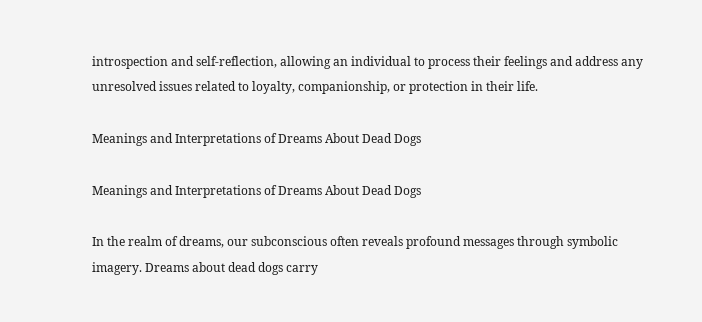introspection and self-reflection, allowing an individual to process their feelings and address any unresolved issues related to loyalty, companionship, or protection in their life.

Meanings and Interpretations of Dreams About Dead Dogs

Meanings and Interpretations of Dreams About Dead Dogs

In the realm of dreams, our subconscious often reveals profound messages through symbolic imagery. Dreams about dead dogs carry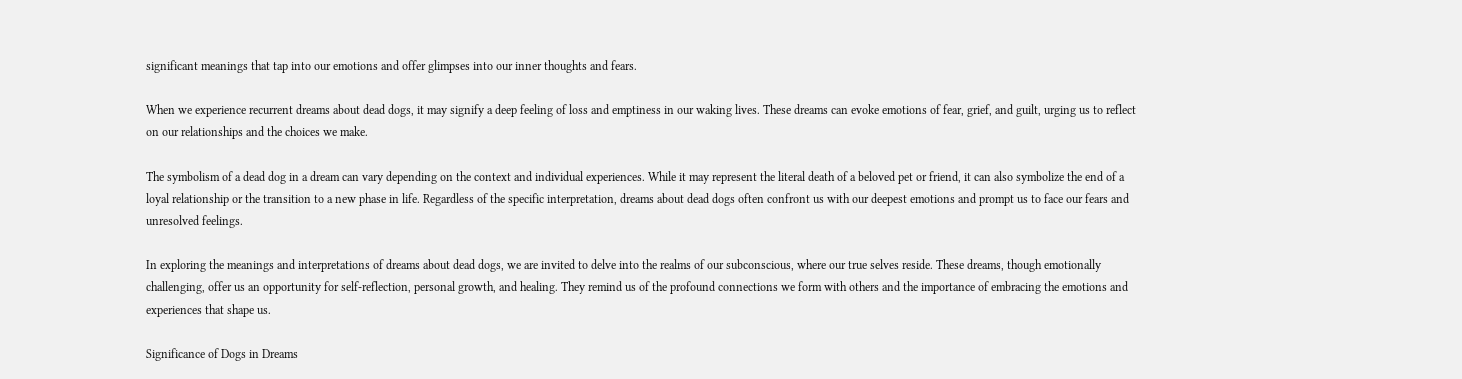significant meanings that tap into our emotions and offer glimpses into our inner thoughts and fears.

When we experience recurrent dreams about dead dogs, it may signify a deep feeling of loss and emptiness in our waking lives. These dreams can evoke emotions of fear, grief, and guilt, urging us to reflect on our relationships and the choices we make.

The symbolism of a dead dog in a dream can vary depending on the context and individual experiences. While it may represent the literal death of a beloved pet or friend, it can also symbolize the end of a loyal relationship or the transition to a new phase in life. Regardless of the specific interpretation, dreams about dead dogs often confront us with our deepest emotions and prompt us to face our fears and unresolved feelings.

In exploring the meanings and interpretations of dreams about dead dogs, we are invited to delve into the realms of our subconscious, where our true selves reside. These dreams, though emotionally challenging, offer us an opportunity for self-reflection, personal growth, and healing. They remind us of the profound connections we form with others and the importance of embracing the emotions and experiences that shape us.

Significance of Dogs in Dreams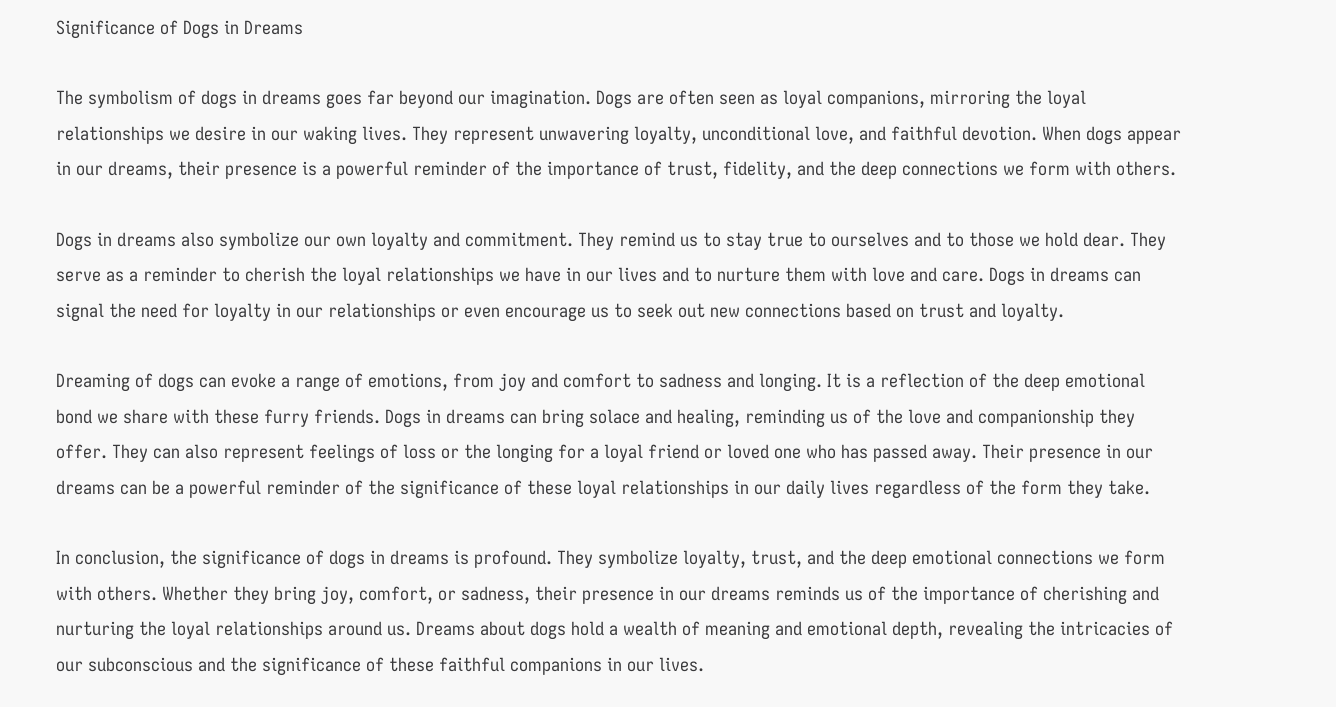Significance of Dogs in Dreams

The symbolism of dogs in dreams goes far beyond our imagination. Dogs are often seen as loyal companions, mirroring the loyal relationships we desire in our waking lives. They represent unwavering loyalty, unconditional love, and faithful devotion. When dogs appear in our dreams, their presence is a powerful reminder of the importance of trust, fidelity, and the deep connections we form with others.

Dogs in dreams also symbolize our own loyalty and commitment. They remind us to stay true to ourselves and to those we hold dear. They serve as a reminder to cherish the loyal relationships we have in our lives and to nurture them with love and care. Dogs in dreams can signal the need for loyalty in our relationships or even encourage us to seek out new connections based on trust and loyalty.

Dreaming of dogs can evoke a range of emotions, from joy and comfort to sadness and longing. It is a reflection of the deep emotional bond we share with these furry friends. Dogs in dreams can bring solace and healing, reminding us of the love and companionship they offer. They can also represent feelings of loss or the longing for a loyal friend or loved one who has passed away. Their presence in our dreams can be a powerful reminder of the significance of these loyal relationships in our daily lives regardless of the form they take.

In conclusion, the significance of dogs in dreams is profound. They symbolize loyalty, trust, and the deep emotional connections we form with others. Whether they bring joy, comfort, or sadness, their presence in our dreams reminds us of the importance of cherishing and nurturing the loyal relationships around us. Dreams about dogs hold a wealth of meaning and emotional depth, revealing the intricacies of our subconscious and the significance of these faithful companions in our lives.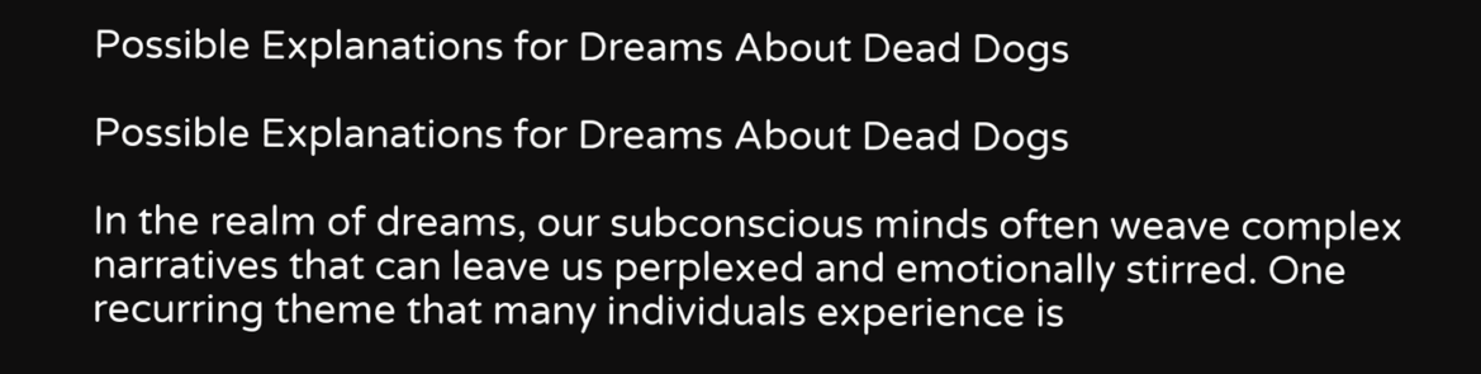Possible Explanations for Dreams About Dead Dogs

Possible Explanations for Dreams About Dead Dogs

In the realm of dreams, our subconscious minds often weave complex narratives that can leave us perplexed and emotionally stirred. One recurring theme that many individuals experience is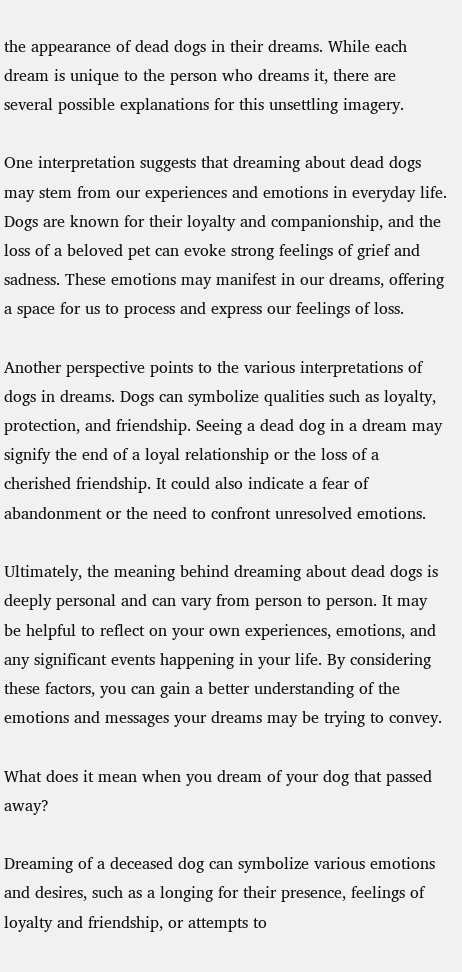the appearance of dead dogs in their dreams. While each dream is unique to the person who dreams it, there are several possible explanations for this unsettling imagery.

One interpretation suggests that dreaming about dead dogs may stem from our experiences and emotions in everyday life. Dogs are known for their loyalty and companionship, and the loss of a beloved pet can evoke strong feelings of grief and sadness. These emotions may manifest in our dreams, offering a space for us to process and express our feelings of loss.

Another perspective points to the various interpretations of dogs in dreams. Dogs can symbolize qualities such as loyalty, protection, and friendship. Seeing a dead dog in a dream may signify the end of a loyal relationship or the loss of a cherished friendship. It could also indicate a fear of abandonment or the need to confront unresolved emotions.

Ultimately, the meaning behind dreaming about dead dogs is deeply personal and can vary from person to person. It may be helpful to reflect on your own experiences, emotions, and any significant events happening in your life. By considering these factors, you can gain a better understanding of the emotions and messages your dreams may be trying to convey.

What does it mean when you dream of your dog that passed away?

Dreaming of a deceased dog can symbolize various emotions and desires, such as a longing for their presence, feelings of loyalty and friendship, or attempts to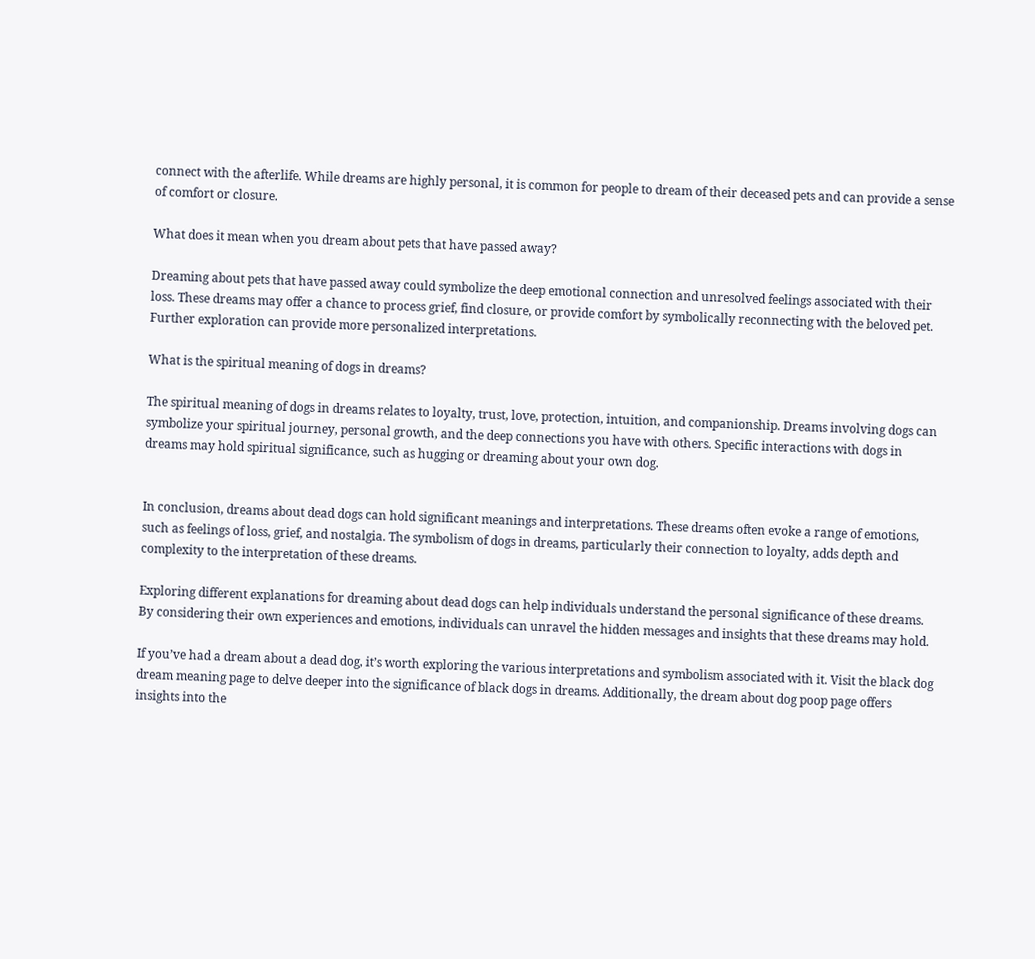connect with the afterlife. While dreams are highly personal, it is common for people to dream of their deceased pets and can provide a sense of comfort or closure.

What does it mean when you dream about pets that have passed away?

Dreaming about pets that have passed away could symbolize the deep emotional connection and unresolved feelings associated with their loss. These dreams may offer a chance to process grief, find closure, or provide comfort by symbolically reconnecting with the beloved pet. Further exploration can provide more personalized interpretations.

What is the spiritual meaning of dogs in dreams?

The spiritual meaning of dogs in dreams relates to loyalty, trust, love, protection, intuition, and companionship. Dreams involving dogs can symbolize your spiritual journey, personal growth, and the deep connections you have with others. Specific interactions with dogs in dreams may hold spiritual significance, such as hugging or dreaming about your own dog.


In conclusion, dreams about dead dogs can hold significant meanings and interpretations. These dreams often evoke a range of emotions, such as feelings of loss, grief, and nostalgia. The symbolism of dogs in dreams, particularly their connection to loyalty, adds depth and complexity to the interpretation of these dreams.

Exploring different explanations for dreaming about dead dogs can help individuals understand the personal significance of these dreams. By considering their own experiences and emotions, individuals can unravel the hidden messages and insights that these dreams may hold.

If you’ve had a dream about a dead dog, it’s worth exploring the various interpretations and symbolism associated with it. Visit the black dog dream meaning page to delve deeper into the significance of black dogs in dreams. Additionally, the dream about dog poop page offers insights into the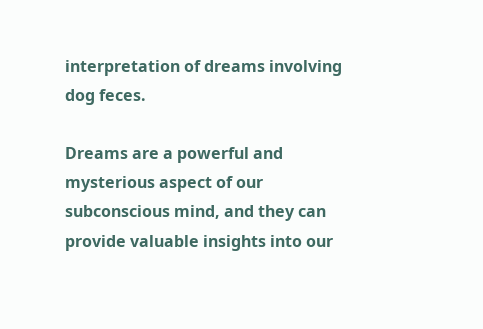interpretation of dreams involving dog feces.

Dreams are a powerful and mysterious aspect of our subconscious mind, and they can provide valuable insights into our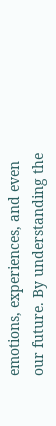emotions, experiences, and even our future. By understanding the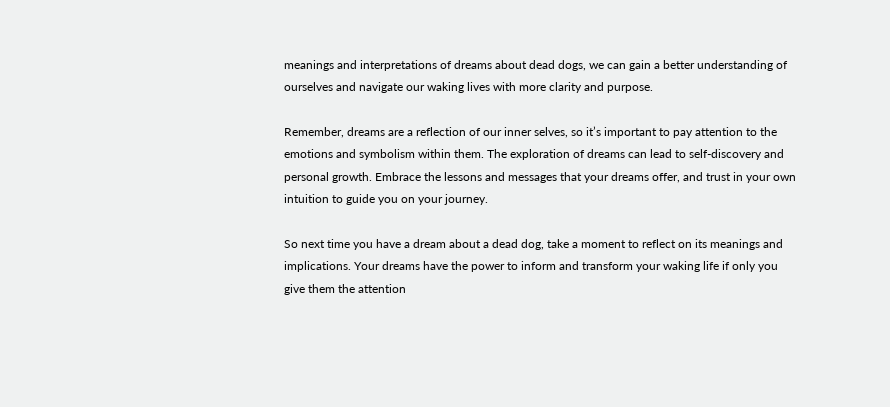meanings and interpretations of dreams about dead dogs, we can gain a better understanding of ourselves and navigate our waking lives with more clarity and purpose.

Remember, dreams are a reflection of our inner selves, so it’s important to pay attention to the emotions and symbolism within them. The exploration of dreams can lead to self-discovery and personal growth. Embrace the lessons and messages that your dreams offer, and trust in your own intuition to guide you on your journey.

So next time you have a dream about a dead dog, take a moment to reflect on its meanings and implications. Your dreams have the power to inform and transform your waking life if only you give them the attention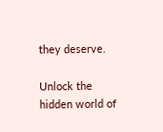they deserve.

Unlock the hidden world of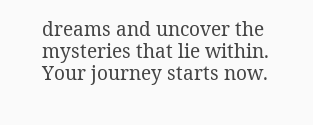dreams and uncover the mysteries that lie within. Your journey starts now.